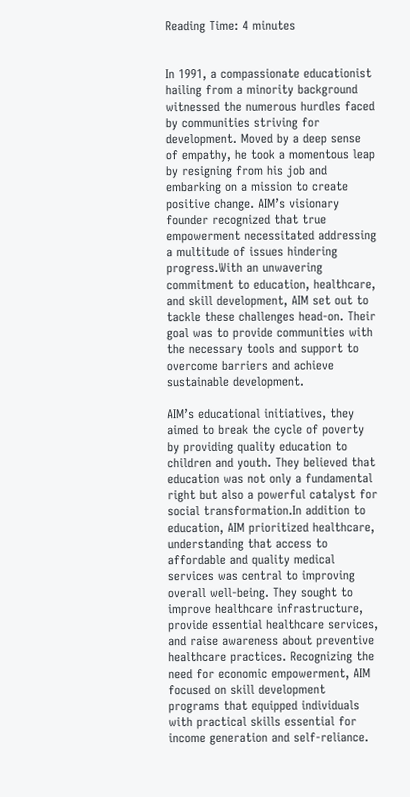Reading Time: 4 minutes


In 1991, a compassionate educationist hailing from a minority background witnessed the numerous hurdles faced by communities striving for development. Moved by a deep sense of empathy, he took a momentous leap by resigning from his job and embarking on a mission to create positive change. AIM’s visionary founder recognized that true empowerment necessitated addressing a multitude of issues hindering progress.With an unwavering commitment to education, healthcare, and skill development, AIM set out to tackle these challenges head-on. Their goal was to provide communities with the necessary tools and support to overcome barriers and achieve sustainable development.

AIM’s educational initiatives, they aimed to break the cycle of poverty by providing quality education to children and youth. They believed that education was not only a fundamental right but also a powerful catalyst for social transformation.In addition to education, AIM prioritized healthcare, understanding that access to affordable and quality medical services was central to improving overall well-being. They sought to improve healthcare infrastructure, provide essential healthcare services, and raise awareness about preventive healthcare practices. Recognizing the need for economic empowerment, AIM focused on skill development programs that equipped individuals with practical skills essential for income generation and self-reliance.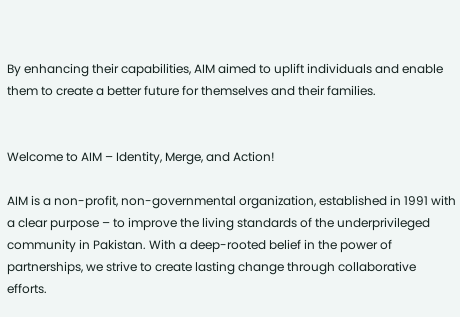By enhancing their capabilities, AIM aimed to uplift individuals and enable them to create a better future for themselves and their families.


Welcome to AIM – Identity, Merge, and Action!

AIM is a non-profit, non-governmental organization, established in 1991 with a clear purpose – to improve the living standards of the underprivileged community in Pakistan. With a deep-rooted belief in the power of partnerships, we strive to create lasting change through collaborative efforts.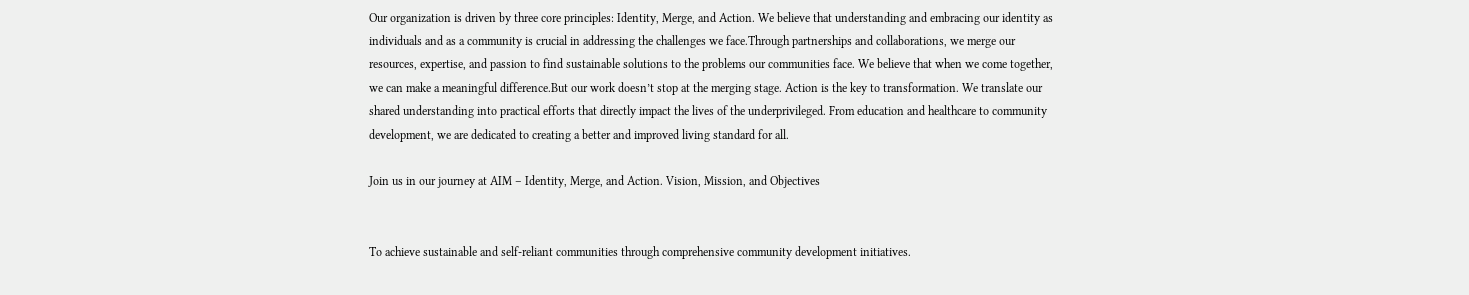Our organization is driven by three core principles: Identity, Merge, and Action. We believe that understanding and embracing our identity as individuals and as a community is crucial in addressing the challenges we face.Through partnerships and collaborations, we merge our resources, expertise, and passion to find sustainable solutions to the problems our communities face. We believe that when we come together, we can make a meaningful difference.But our work doesn’t stop at the merging stage. Action is the key to transformation. We translate our shared understanding into practical efforts that directly impact the lives of the underprivileged. From education and healthcare to community development, we are dedicated to creating a better and improved living standard for all.

Join us in our journey at AIM – Identity, Merge, and Action. Vision, Mission, and Objectives


To achieve sustainable and self-reliant communities through comprehensive community development initiatives.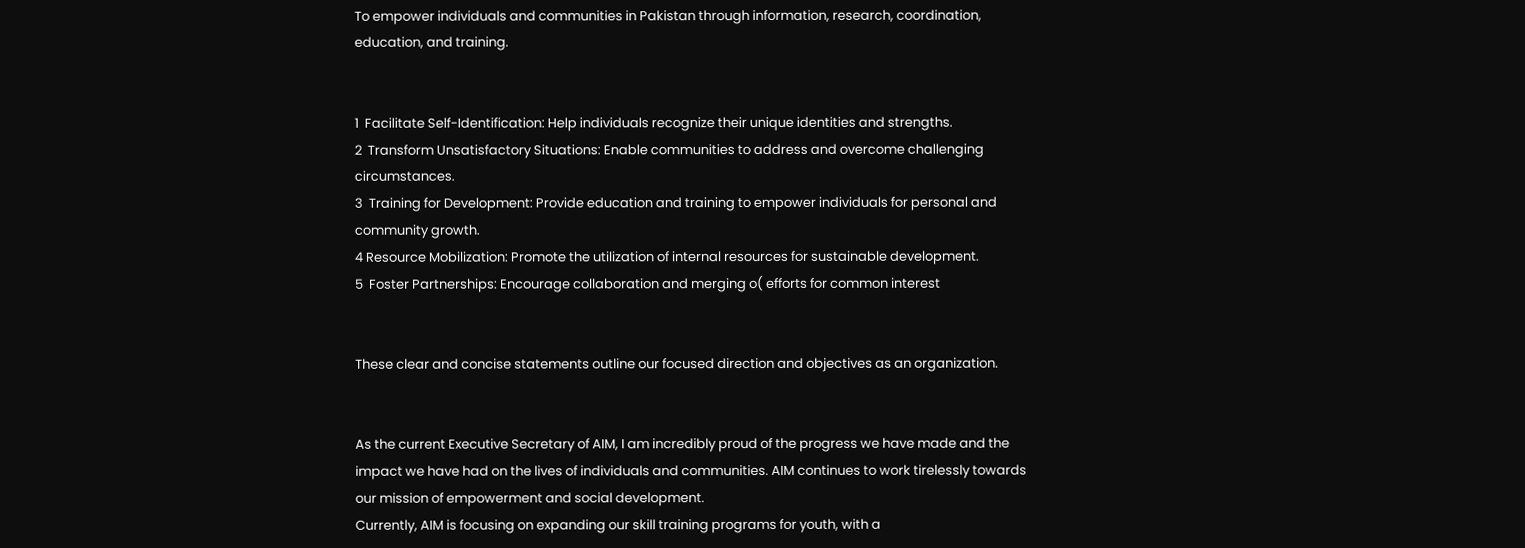To empower individuals and communities in Pakistan through information, research, coordination, education, and training.


1  Facilitate Self-Identification: Help individuals recognize their unique identities and strengths.
2  Transform Unsatisfactory Situations: Enable communities to address and overcome challenging circumstances.
3  Training for Development: Provide education and training to empower individuals for personal and community growth.
4 Resource Mobilization: Promote the utilization of internal resources for sustainable development.
5  Foster Partnerships: Encourage collaboration and merging o( efforts for common interest


These clear and concise statements outline our focused direction and objectives as an organization.


As the current Executive Secretary of AIM, I am incredibly proud of the progress we have made and the impact we have had on the lives of individuals and communities. AIM continues to work tirelessly towards our mission of empowerment and social development.
Currently, AIM is focusing on expanding our skill training programs for youth, with a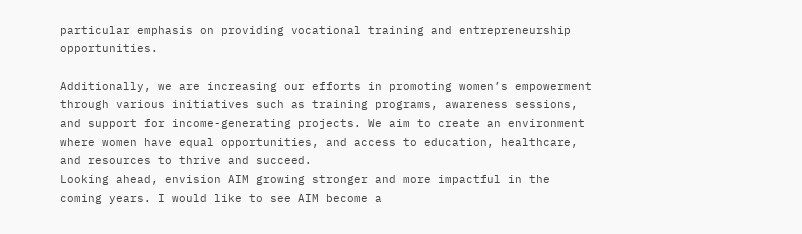particular emphasis on providing vocational training and entrepreneurship opportunities.

Additionally, we are increasing our efforts in promoting women’s empowerment through various initiatives such as training programs, awareness sessions, and support for income-generating projects. We aim to create an environment where women have equal opportunities, and access to education, healthcare, and resources to thrive and succeed.
Looking ahead, envision AIM growing stronger and more impactful in the coming years. I would like to see AIM become a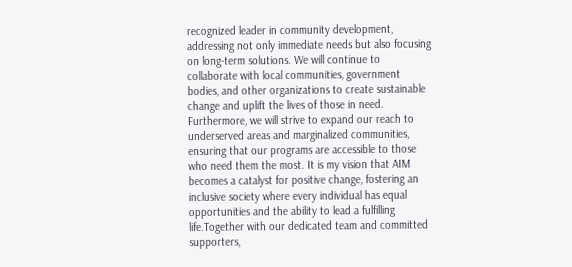recognized leader in community development, addressing not only immediate needs but also focusing on long-term solutions. We will continue to collaborate with local communities, government bodies, and other organizations to create sustainable change and uplift the lives of those in need.
Furthermore, we will strive to expand our reach to underserved areas and marginalized communities, ensuring that our programs are accessible to those who need them the most. It is my vision that AIM becomes a catalyst for positive change, fostering an inclusive society where every individual has equal opportunities and the ability to lead a fulfilling life.Together with our dedicated team and committed supporters,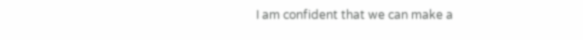I am confident that we can make a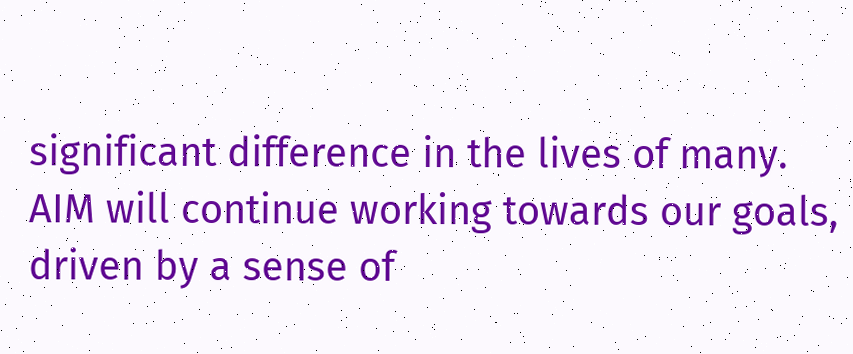significant difference in the lives of many. AIM will continue working towards our goals, driven by a sense of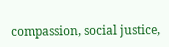compassion, social justice,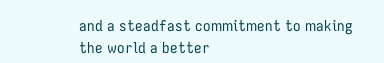and a steadfast commitment to making the world a better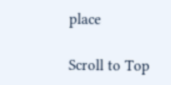place

Scroll to Top